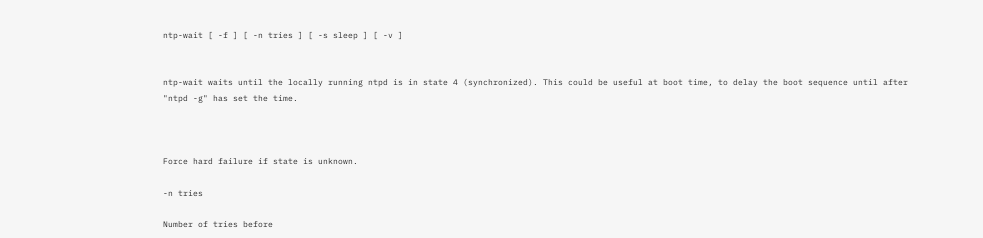ntp-wait [ -f ] [ -n tries ] [ -s sleep ] [ -v ]


ntp-wait waits until the locally running ntpd is in state 4 (synchronized). This could be useful at boot time, to delay the boot sequence until after "ntpd -g" has set the time.



Force hard failure if state is unknown.

-n tries

Number of tries before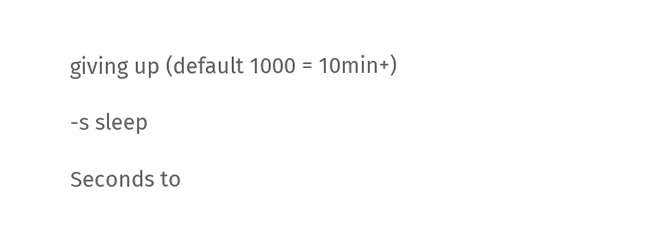giving up (default 1000 = 10min+)

-s sleep

Seconds to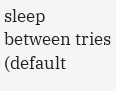sleep between tries (default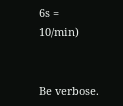6s = 10/min)


Be verbose.